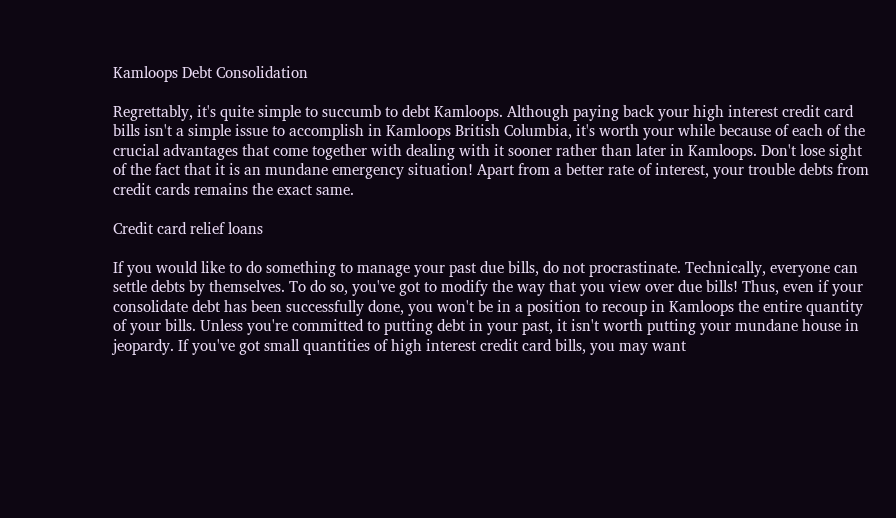Kamloops Debt Consolidation

Regrettably, it's quite simple to succumb to debt Kamloops. Although paying back your high interest credit card bills isn't a simple issue to accomplish in Kamloops British Columbia, it's worth your while because of each of the crucial advantages that come together with dealing with it sooner rather than later in Kamloops. Don't lose sight of the fact that it is an mundane emergency situation! Apart from a better rate of interest, your trouble debts from credit cards remains the exact same.

Credit card relief loans

If you would like to do something to manage your past due bills, do not procrastinate. Technically, everyone can settle debts by themselves. To do so, you've got to modify the way that you view over due bills! Thus, even if your consolidate debt has been successfully done, you won't be in a position to recoup in Kamloops the entire quantity of your bills. Unless you're committed to putting debt in your past, it isn't worth putting your mundane house in jeopardy. If you've got small quantities of high interest credit card bills, you may want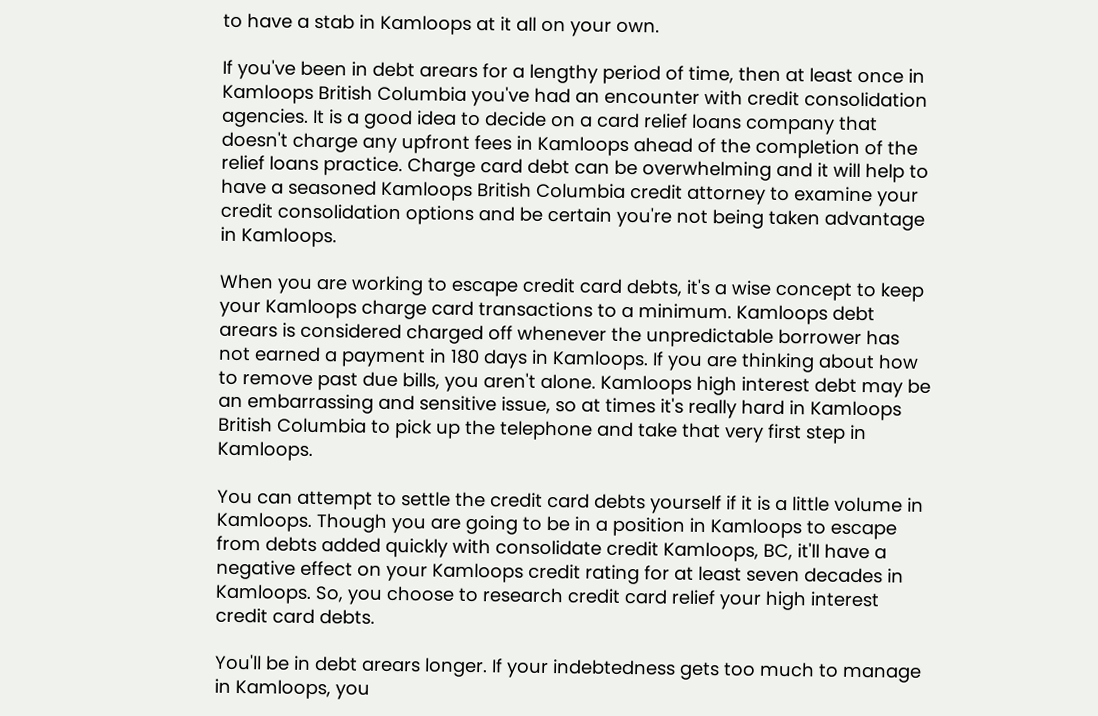to have a stab in Kamloops at it all on your own.

If you've been in debt arears for a lengthy period of time, then at least once in Kamloops British Columbia you've had an encounter with credit consolidation agencies. It is a good idea to decide on a card relief loans company that doesn't charge any upfront fees in Kamloops ahead of the completion of the relief loans practice. Charge card debt can be overwhelming and it will help to have a seasoned Kamloops British Columbia credit attorney to examine your credit consolidation options and be certain you're not being taken advantage in Kamloops.

When you are working to escape credit card debts, it's a wise concept to keep your Kamloops charge card transactions to a minimum. Kamloops debt arears is considered charged off whenever the unpredictable borrower has not earned a payment in 180 days in Kamloops. If you are thinking about how to remove past due bills, you aren't alone. Kamloops high interest debt may be an embarrassing and sensitive issue, so at times it's really hard in Kamloops British Columbia to pick up the telephone and take that very first step in Kamloops.

You can attempt to settle the credit card debts yourself if it is a little volume in Kamloops. Though you are going to be in a position in Kamloops to escape from debts added quickly with consolidate credit Kamloops, BC, it'll have a negative effect on your Kamloops credit rating for at least seven decades in Kamloops. So, you choose to research credit card relief your high interest credit card debts.

You'll be in debt arears longer. If your indebtedness gets too much to manage in Kamloops, you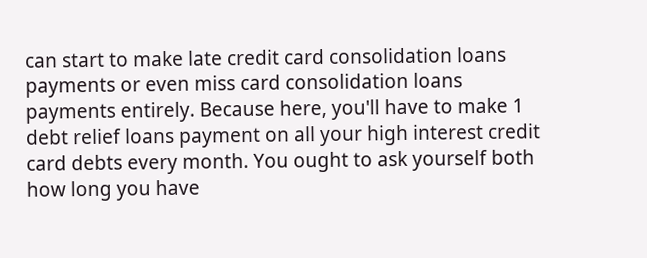can start to make late credit card consolidation loans payments or even miss card consolidation loans payments entirely. Because here, you'll have to make 1 debt relief loans payment on all your high interest credit card debts every month. You ought to ask yourself both how long you have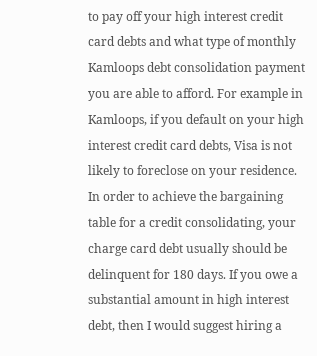to pay off your high interest credit card debts and what type of monthly Kamloops debt consolidation payment you are able to afford. For example in Kamloops, if you default on your high interest credit card debts, Visa is not likely to foreclose on your residence. In order to achieve the bargaining table for a credit consolidating, your charge card debt usually should be delinquent for 180 days. If you owe a substantial amount in high interest debt, then I would suggest hiring a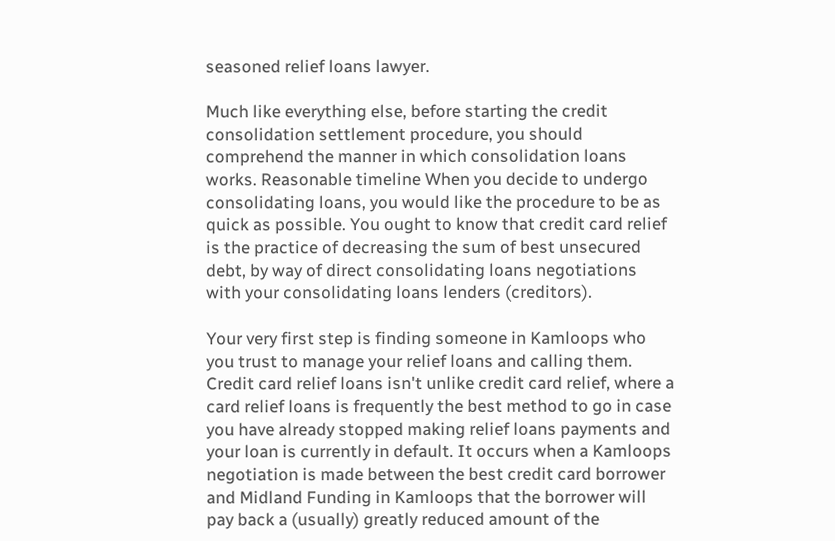seasoned relief loans lawyer.

Much like everything else, before starting the credit consolidation settlement procedure, you should comprehend the manner in which consolidation loans works. Reasonable timeline When you decide to undergo consolidating loans, you would like the procedure to be as quick as possible. You ought to know that credit card relief is the practice of decreasing the sum of best unsecured debt, by way of direct consolidating loans negotiations with your consolidating loans lenders (creditors).

Your very first step is finding someone in Kamloops who you trust to manage your relief loans and calling them. Credit card relief loans isn't unlike credit card relief, where a card relief loans is frequently the best method to go in case you have already stopped making relief loans payments and your loan is currently in default. It occurs when a Kamloops negotiation is made between the best credit card borrower and Midland Funding in Kamloops that the borrower will pay back a (usually) greatly reduced amount of the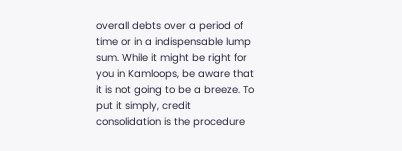overall debts over a period of time or in a indispensable lump sum. While it might be right for you in Kamloops, be aware that it is not going to be a breeze. To put it simply, credit consolidation is the procedure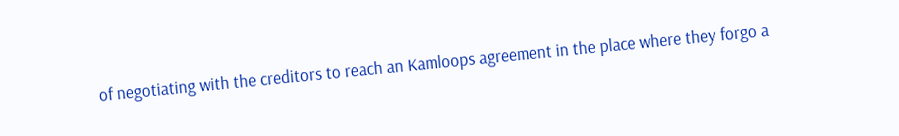of negotiating with the creditors to reach an Kamloops agreement in the place where they forgo a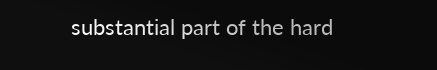substantial part of the hard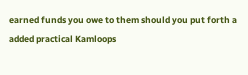earned funds you owe to them should you put forth a added practical Kamloops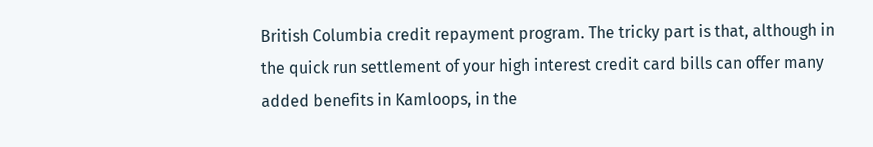British Columbia credit repayment program. The tricky part is that, although in the quick run settlement of your high interest credit card bills can offer many added benefits in Kamloops, in the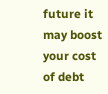future it may boost your cost of debt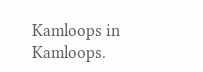Kamloops in Kamloops.